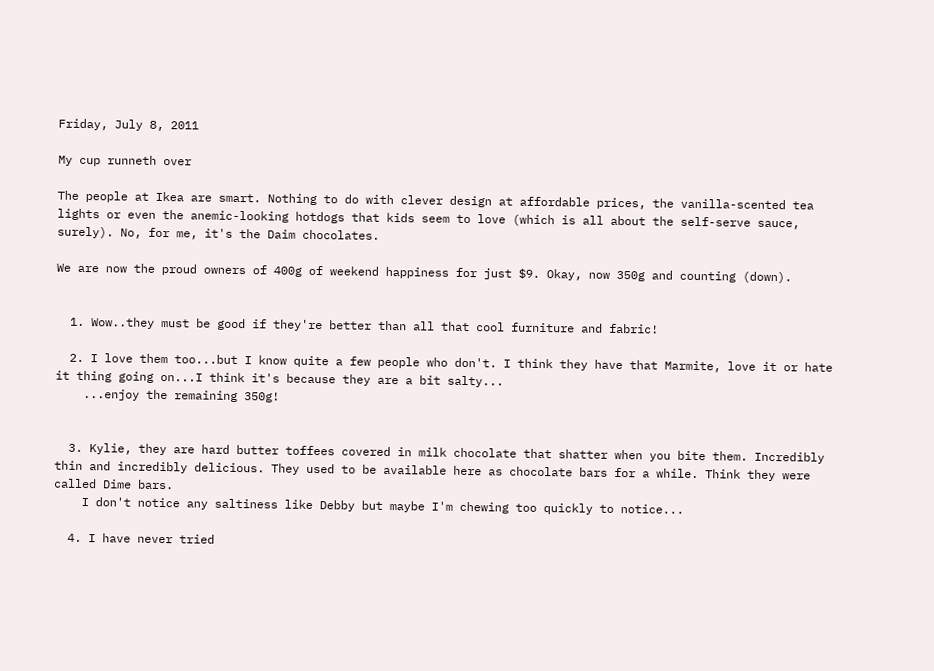Friday, July 8, 2011

My cup runneth over

The people at Ikea are smart. Nothing to do with clever design at affordable prices, the vanilla-scented tea lights or even the anemic-looking hotdogs that kids seem to love (which is all about the self-serve sauce, surely). No, for me, it's the Daim chocolates.

We are now the proud owners of 400g of weekend happiness for just $9. Okay, now 350g and counting (down).


  1. Wow..they must be good if they're better than all that cool furniture and fabric!

  2. I love them too...but I know quite a few people who don't. I think they have that Marmite, love it or hate it thing going on...I think it's because they are a bit salty...
    ...enjoy the remaining 350g!


  3. Kylie, they are hard butter toffees covered in milk chocolate that shatter when you bite them. Incredibly thin and incredibly delicious. They used to be available here as chocolate bars for a while. Think they were called Dime bars.
    I don't notice any saltiness like Debby but maybe I'm chewing too quickly to notice...

  4. I have never tried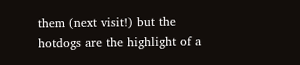them (next visit!) but the hotdogs are the highlight of a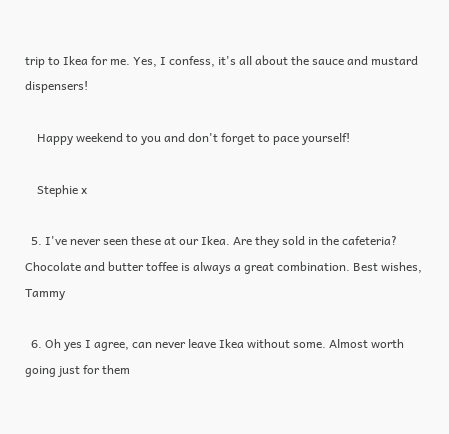trip to Ikea for me. Yes, I confess, it's all about the sauce and mustard dispensers!

    Happy weekend to you and don't forget to pace yourself!

    Stephie x

  5. I've never seen these at our Ikea. Are they sold in the cafeteria? Chocolate and butter toffee is always a great combination. Best wishes, Tammy

  6. Oh yes I agree, can never leave Ikea without some. Almost worth going just for them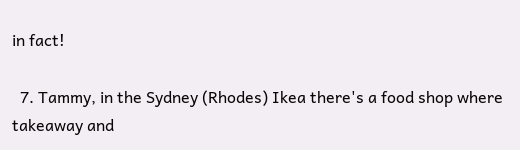in fact!

  7. Tammy, in the Sydney (Rhodes) Ikea there's a food shop where takeaway and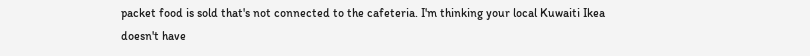packet food is sold that's not connected to the cafeteria. I'm thinking your local Kuwaiti Ikea doesn't have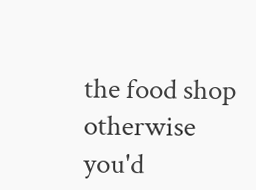the food shop otherwise you'd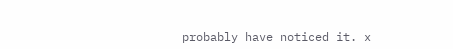probably have noticed it. x